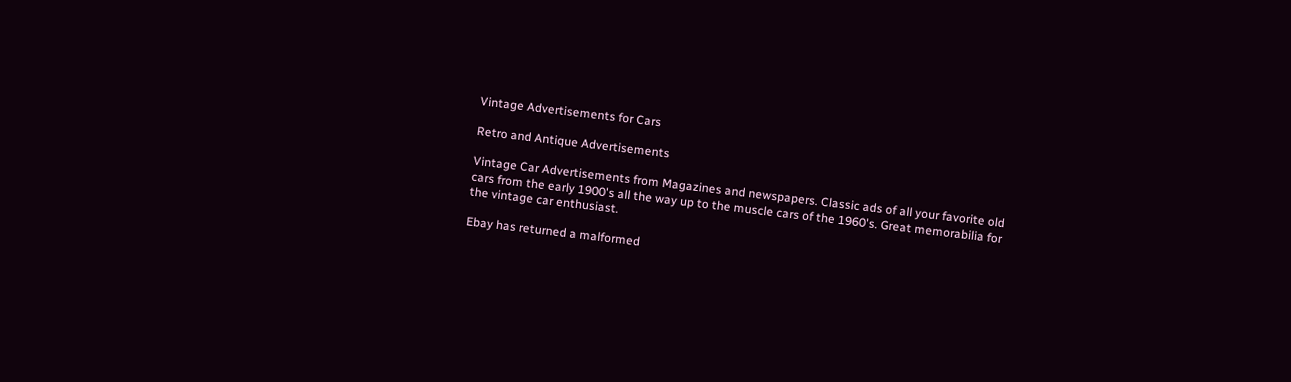Vintage Advertisements for Cars

Retro and Antique Advertisements

Vintage Car Advertisements from Magazines and newspapers. Classic ads of all your favorite old cars from the early 1900's all the way up to the muscle cars of the 1960's. Great memorabilia for the vintage car enthusiast.

Ebay has returned a malformed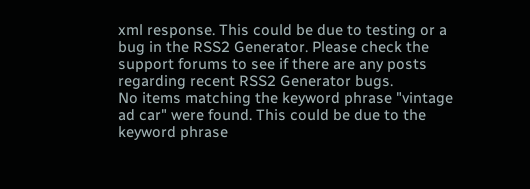xml response. This could be due to testing or a bug in the RSS2 Generator. Please check the support forums to see if there are any posts regarding recent RSS2 Generator bugs.
No items matching the keyword phrase "vintage ad car" were found. This could be due to the keyword phrase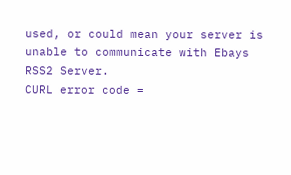used, or could mean your server is unable to communicate with Ebays RSS2 Server.
CURL error code =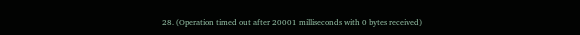28. (Operation timed out after 20001 milliseconds with 0 bytes received)